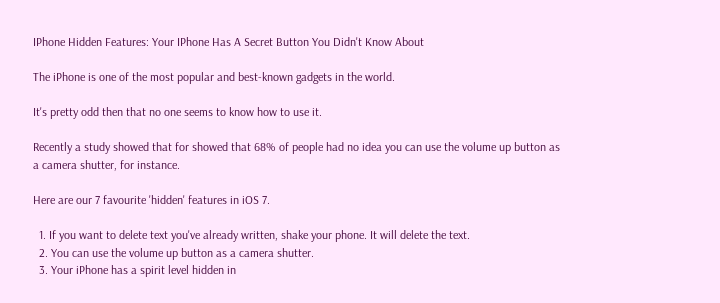IPhone Hidden Features: Your IPhone Has A Secret Button You Didn't Know About

The iPhone is one of the most popular and best-known gadgets in the world.

It's pretty odd then that no one seems to know how to use it.

Recently a study showed that for showed that 68% of people had no idea you can use the volume up button as a camera shutter, for instance.

Here are our 7 favourite 'hidden' features in iOS 7.

  1. If you want to delete text you've already written, shake your phone. It will delete the text.
  2. You can use the volume up button as a camera shutter.
  3. Your iPhone has a spirit level hidden in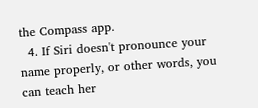the Compass app.
  4. If Siri doesn't pronounce your name properly, or other words, you can teach her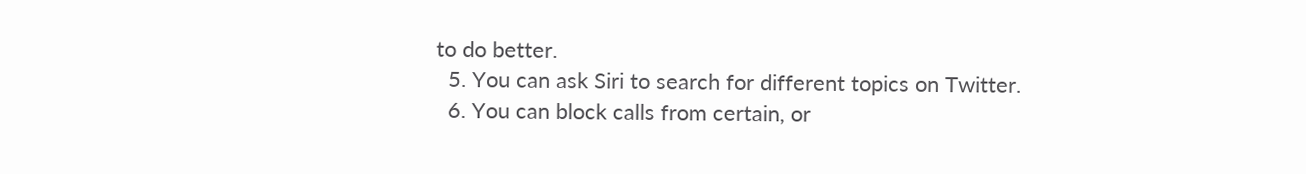to do better.
  5. You can ask Siri to search for different topics on Twitter.
  6. You can block calls from certain, or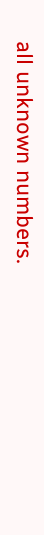all unknown numbers.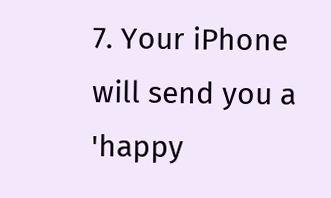7. Your iPhone will send you a 'happy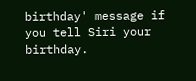birthday' message if you tell Siri your birthday.